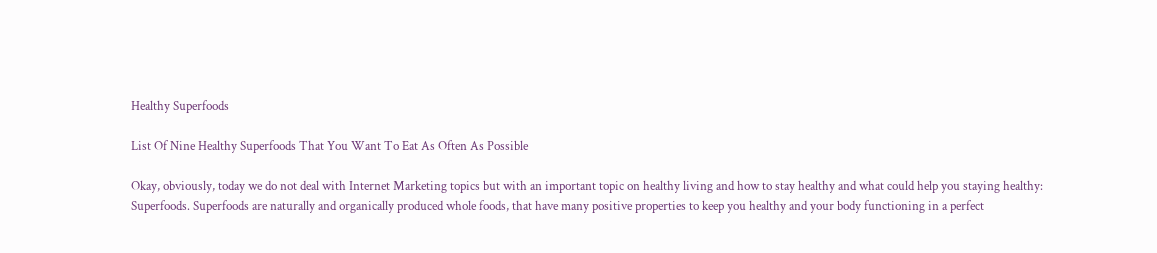Healthy Superfoods

List Of Nine Healthy Superfoods That You Want To Eat As Often As Possible

Okay, obviously, today we do not deal with Internet Marketing topics but with an important topic on healthy living and how to stay healthy and what could help you staying healthy: Superfoods. Superfoods are naturally and organically produced whole foods, that have many positive properties to keep you healthy and your body functioning in a perfect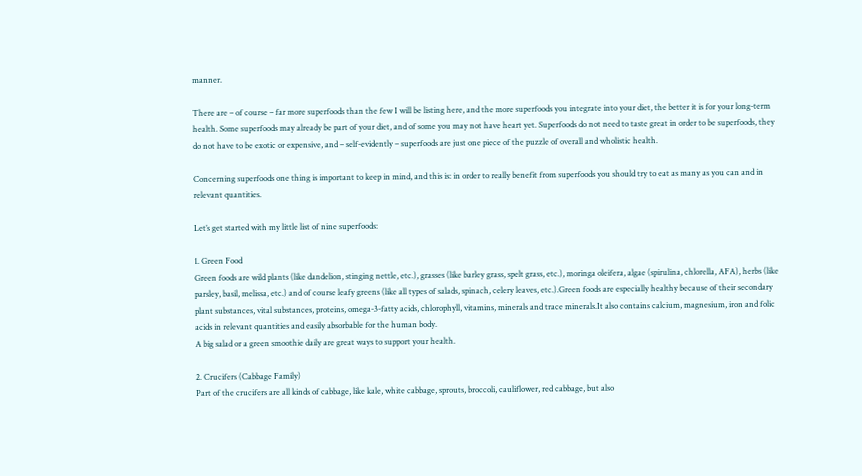manner.

There are – of course – far more superfoods than the few I will be listing here, and the more superfoods you integrate into your diet, the better it is for your long-term health. Some superfoods may already be part of your diet, and of some you may not have heart yet. Superfoods do not need to taste great in order to be superfoods, they do not have to be exotic or expensive, and – self-evidently – superfoods are just one piece of the puzzle of overall and wholistic health.

Concerning superfoods one thing is important to keep in mind, and this is: in order to really benefit from superfoods you should try to eat as many as you can and in relevant quantities.

Let’s get started with my little list of nine superfoods:

1. Green Food
Green foods are wild plants (like dandelion, stinging nettle, etc.), grasses (like barley grass, spelt grass, etc.), moringa oleifera, algae (spirulina, chlorella, AFA), herbs (like parsley, basil, melissa, etc.) and of course leafy greens (like all types of salads, spinach, celery leaves, etc.).Green foods are especially healthy because of their secondary plant substances, vital substances, proteins, omega-3-fatty acids, chlorophyll, vitamins, minerals and trace minerals.It also contains calcium, magnesium, iron and folic acids in relevant quantities and easily absorbable for the human body.
A big salad or a green smoothie daily are great ways to support your health.

2. Crucifers (Cabbage Family)
Part of the crucifers are all kinds of cabbage, like kale, white cabbage, sprouts, broccoli, cauliflower, red cabbage, but also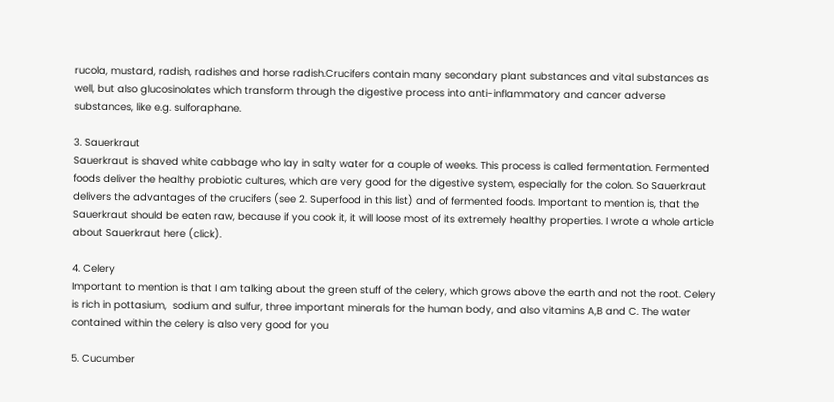rucola, mustard, radish, radishes and horse radish.Crucifers contain many secondary plant substances and vital substances as well, but also glucosinolates which transform through the digestive process into anti-inflammatory and cancer adverse substances, like e.g. sulforaphane.

3. Sauerkraut
Sauerkraut is shaved white cabbage who lay in salty water for a couple of weeks. This process is called fermentation. Fermented foods deliver the healthy probiotic cultures, which are very good for the digestive system, especially for the colon. So Sauerkraut delivers the advantages of the crucifers (see 2. Superfood in this list) and of fermented foods. Important to mention is, that the Sauerkraut should be eaten raw, because if you cook it, it will loose most of its extremely healthy properties. I wrote a whole article about Sauerkraut here (click).

4. Celery
Important to mention is that I am talking about the green stuff of the celery, which grows above the earth and not the root. Celery is rich in pottasium,  sodium and sulfur, three important minerals for the human body, and also vitamins A,B and C. The water contained within the celery is also very good for you

5. Cucumber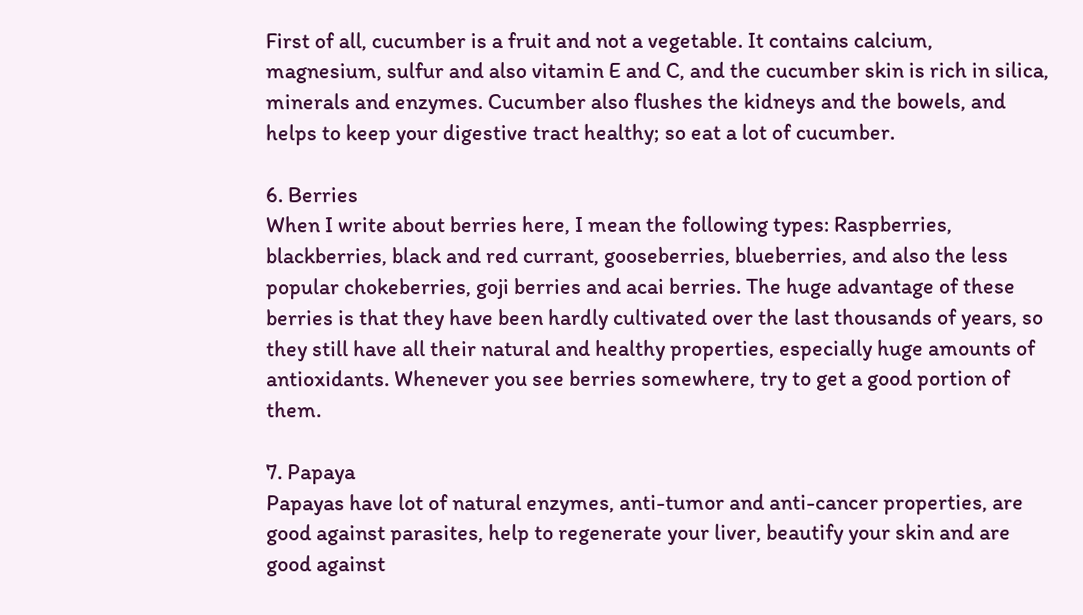First of all, cucumber is a fruit and not a vegetable. It contains calcium, magnesium, sulfur and also vitamin E and C, and the cucumber skin is rich in silica, minerals and enzymes. Cucumber also flushes the kidneys and the bowels, and helps to keep your digestive tract healthy; so eat a lot of cucumber.

6. Berries
When I write about berries here, I mean the following types: Raspberries, blackberries, black and red currant, gooseberries, blueberries, and also the less popular chokeberries, goji berries and acai berries. The huge advantage of these berries is that they have been hardly cultivated over the last thousands of years, so they still have all their natural and healthy properties, especially huge amounts of antioxidants. Whenever you see berries somewhere, try to get a good portion of them.

7. Papaya
Papayas have lot of natural enzymes, anti-tumor and anti-cancer properties, are good against parasites, help to regenerate your liver, beautify your skin and are good against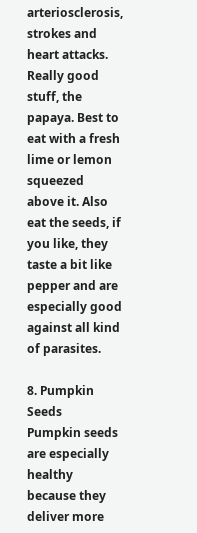arteriosclerosis, strokes and heart attacks. Really good stuff, the papaya. Best to eat with a fresh lime or lemon squeezed above it. Also eat the seeds, if you like, they taste a bit like pepper and are especially good against all kind of parasites.

8. Pumpkin Seeds
Pumpkin seeds are especially healthy because they deliver more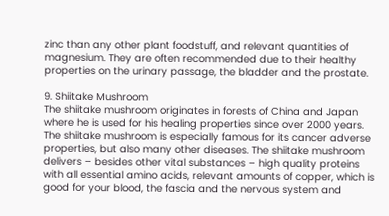zinc than any other plant foodstuff, and relevant quantities of magnesium. They are often recommended due to their healthy properties on the urinary passage, the bladder and the prostate.

9. Shiitake Mushroom
The shiitake mushroom originates in forests of China and Japan where he is used for his healing properties since over 2000 years. The shiitake mushroom is especially famous for its cancer adverse properties, but also many other diseases. The shiitake mushroom delivers – besides other vital substances – high quality proteins with all essential amino acids, relevant amounts of copper, which is good for your blood, the fascia and the nervous system and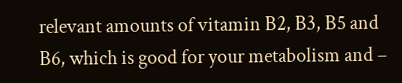relevant amounts of vitamin B2, B3, B5 and B6, which is good for your metabolism and –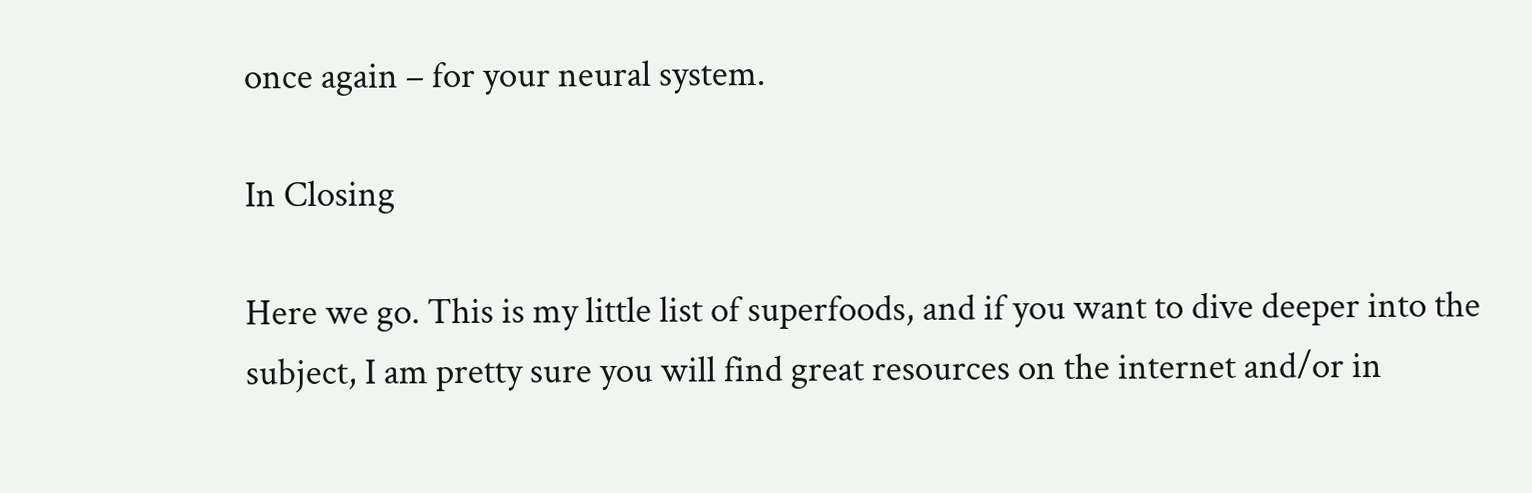once again – for your neural system.

In Closing

Here we go. This is my little list of superfoods, and if you want to dive deeper into the subject, I am pretty sure you will find great resources on the internet and/or in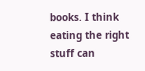books. I think eating the right stuff can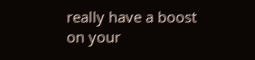really have a boost on your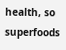health, so superfoods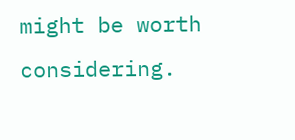might be worth considering.